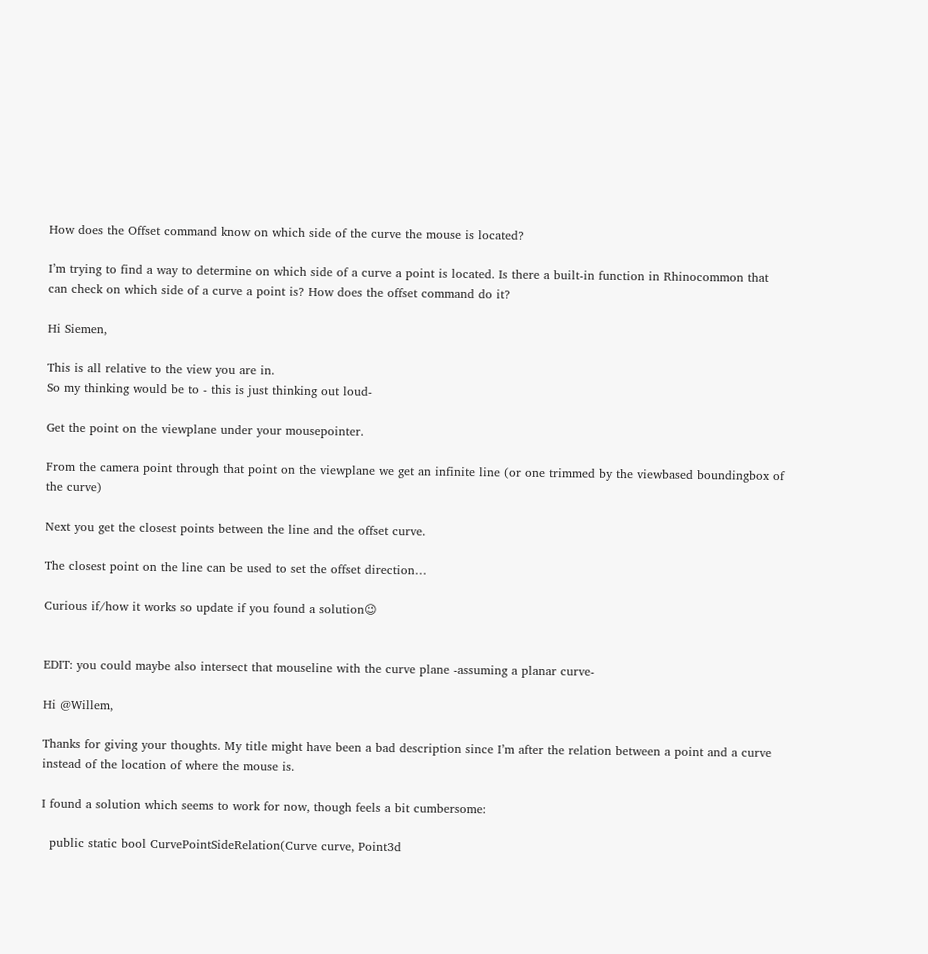How does the Offset command know on which side of the curve the mouse is located?

I’m trying to find a way to determine on which side of a curve a point is located. Is there a built-in function in Rhinocommon that can check on which side of a curve a point is? How does the offset command do it?

Hi Siemen,

This is all relative to the view you are in.
So my thinking would be to - this is just thinking out loud-

Get the point on the viewplane under your mousepointer.

From the camera point through that point on the viewplane we get an infinite line (or one trimmed by the viewbased boundingbox of the curve)

Next you get the closest points between the line and the offset curve.

The closest point on the line can be used to set the offset direction…

Curious if/how it works so update if you found a solution😉


EDIT: you could maybe also intersect that mouseline with the curve plane -assuming a planar curve-

Hi @Willem,

Thanks for giving your thoughts. My title might have been a bad description since I’m after the relation between a point and a curve instead of the location of where the mouse is.

I found a solution which seems to work for now, though feels a bit cumbersome:

  public static bool CurvePointSideRelation(Curve curve, Point3d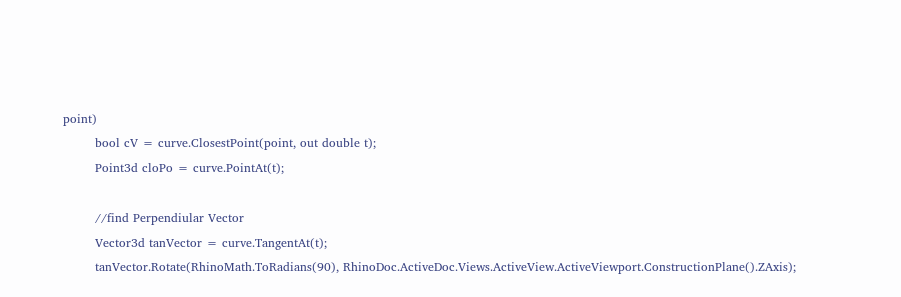point)
        bool cV = curve.ClosestPoint(point, out double t);
        Point3d cloPo = curve.PointAt(t);

        //find Perpendiular Vector
        Vector3d tanVector = curve.TangentAt(t);
        tanVector.Rotate(RhinoMath.ToRadians(90), RhinoDoc.ActiveDoc.Views.ActiveView.ActiveViewport.ConstructionPlane().ZAxis);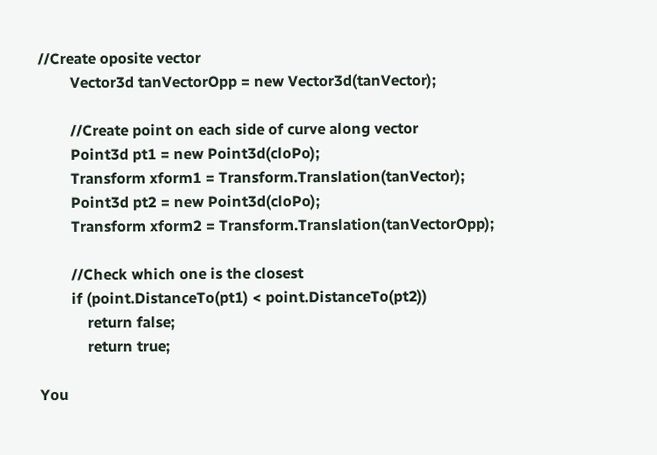//Create oposite vector
        Vector3d tanVectorOpp = new Vector3d(tanVector);

        //Create point on each side of curve along vector
        Point3d pt1 = new Point3d(cloPo);
        Transform xform1 = Transform.Translation(tanVector);
        Point3d pt2 = new Point3d(cloPo);
        Transform xform2 = Transform.Translation(tanVectorOpp);

        //Check which one is the closest
        if (point.DistanceTo(pt1) < point.DistanceTo(pt2))
            return false;
            return true;

You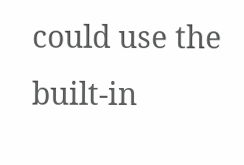could use the built-in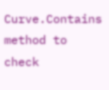Curve.Contains method to check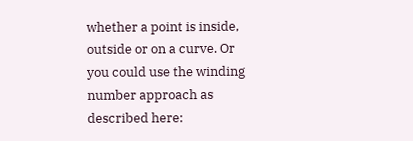whether a point is inside, outside or on a curve. Or you could use the winding number approach as described here: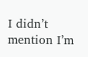I didn’t mention I’m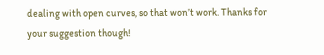dealing with open curves, so that won’t work. Thanks for your suggestion though!